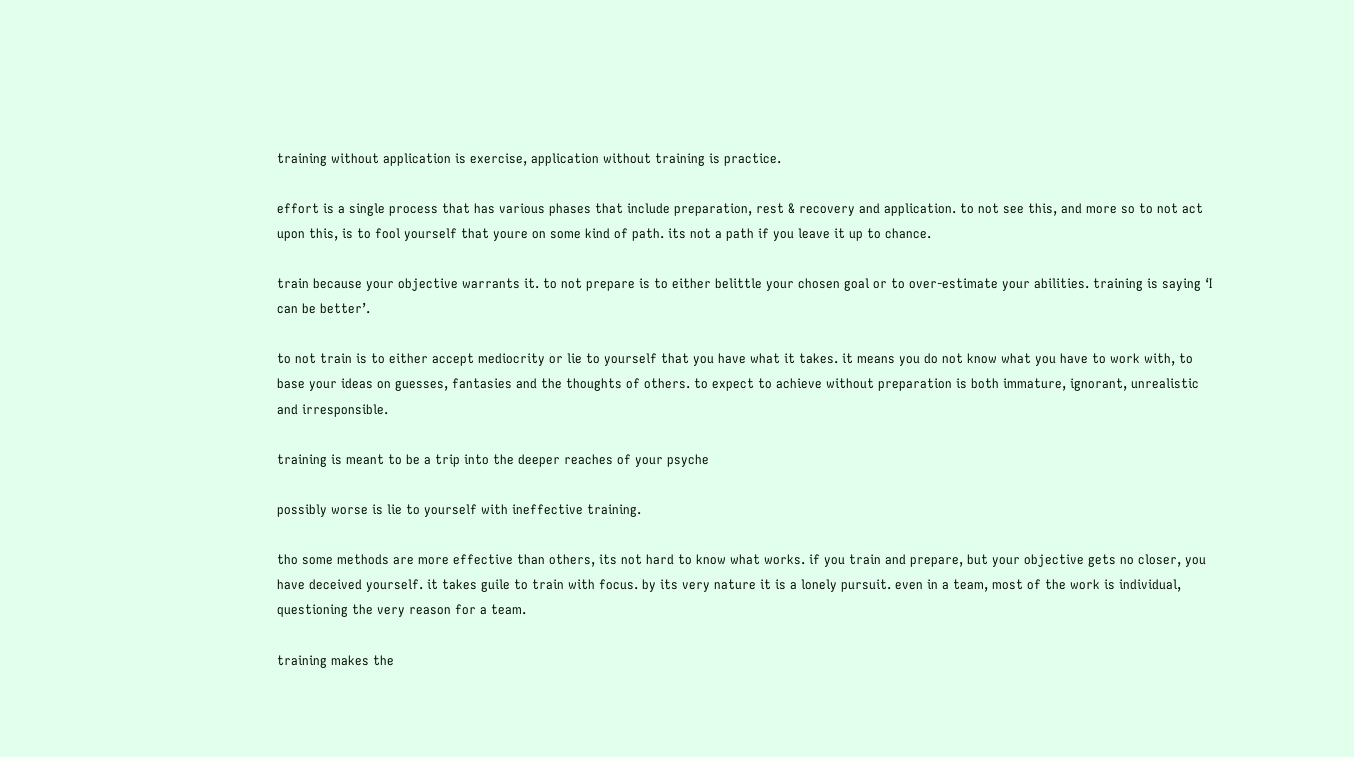training without application is exercise, application without training is practice.

effort is a single process that has various phases that include preparation, rest & recovery and application. to not see this, and more so to not act upon this, is to fool yourself that youre on some kind of path. its not a path if you leave it up to chance.

train because your objective warrants it. to not prepare is to either belittle your chosen goal or to over-estimate your abilities. training is saying ‘I can be better’.

to not train is to either accept mediocrity or lie to yourself that you have what it takes. it means you do not know what you have to work with, to base your ideas on guesses, fantasies and the thoughts of others. to expect to achieve without preparation is both immature, ignorant, unrealistic and irresponsible.

training is meant to be a trip into the deeper reaches of your psyche

possibly worse is lie to yourself with ineffective training.

tho some methods are more effective than others, its not hard to know what works. if you train and prepare, but your objective gets no closer, you have deceived yourself. it takes guile to train with focus. by its very nature it is a lonely pursuit. even in a team, most of the work is individual, questioning the very reason for a team.

training makes the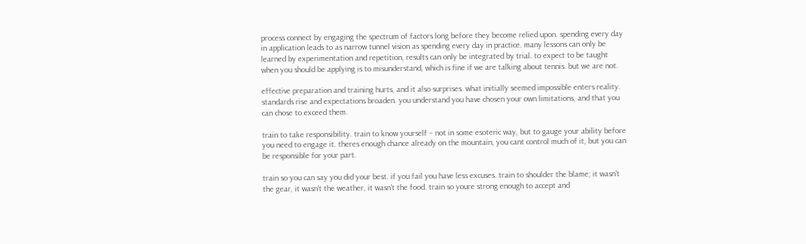process connect by engaging the spectrum of factors long before they become relied upon. spending every day in application leads to as narrow tunnel vision as spending every day in practice. many lessons can only be learned by experimentation and repetition, results can only be integrated by trial. to expect to be taught when you should be applying is to misunderstand, which is fine if we are talking about tennis. but we are not.

effective preparation and training hurts, and it also surprises. what initially seemed impossible enters reality. standards rise and expectations broaden. you understand you have chosen your own limitations, and that you can chose to exceed them.

train to take responsibility. train to know yourself – not in some esoteric way, but to gauge your ability before you need to engage it. theres enough chance already on the mountain, you cant control much of it, but you can be responsible for your part.

train so you can say you did your best. if you fail you have less excuses. train to shoulder the blame; it wasn’t the gear, it wasn’t the weather, it wasn’t the food. train so youre strong enough to accept and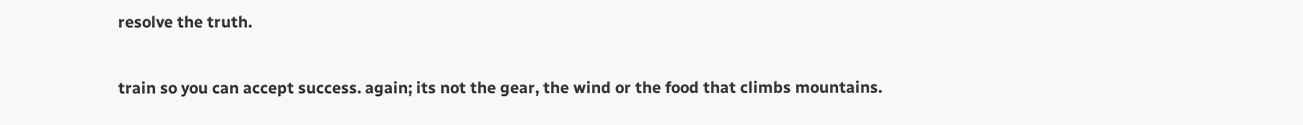resolve the truth.

train so you can accept success. again; its not the gear, the wind or the food that climbs mountains.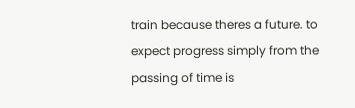train because theres a future. to expect progress simply from the passing of time is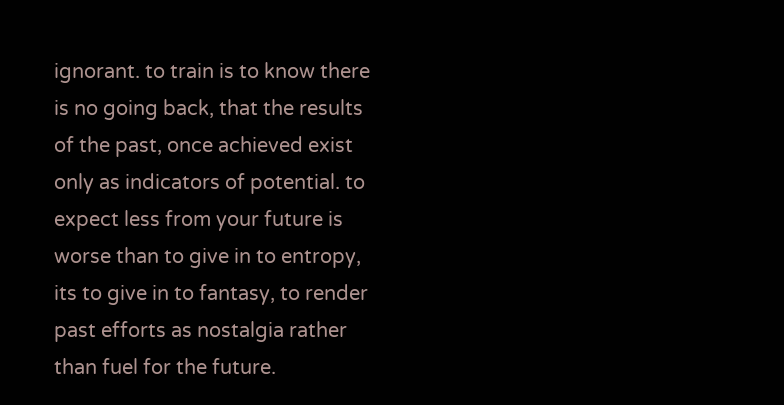ignorant. to train is to know there is no going back, that the results of the past, once achieved exist only as indicators of potential. to expect less from your future is worse than to give in to entropy, its to give in to fantasy, to render past efforts as nostalgia rather than fuel for the future.